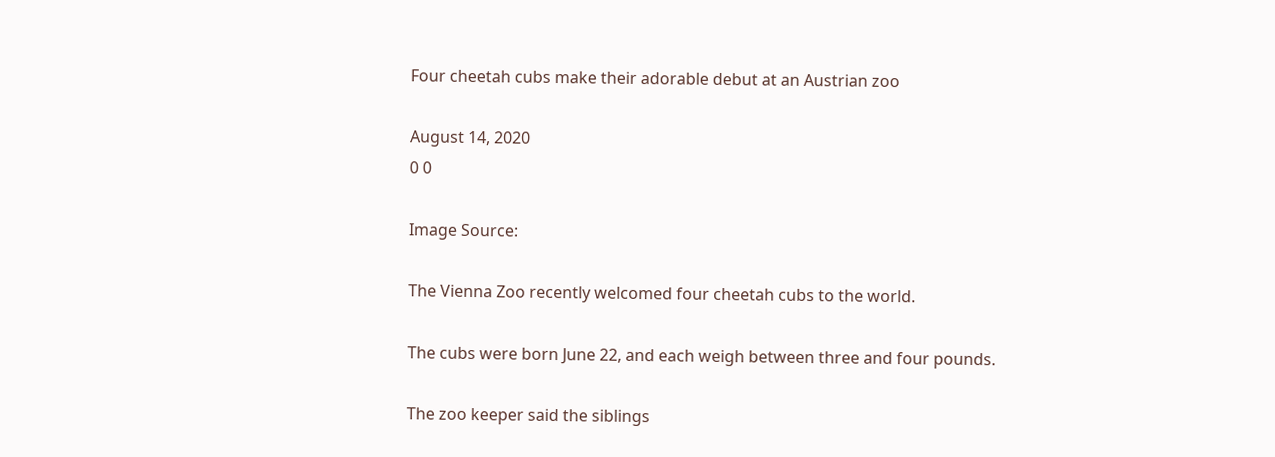Four cheetah cubs make their adorable debut at an Austrian zoo

August 14, 2020
0 0

Image Source:

The Vienna Zoo recently welcomed four cheetah cubs to the world.

The cubs were born June 22, and each weigh between three and four pounds.

The zoo keeper said the siblings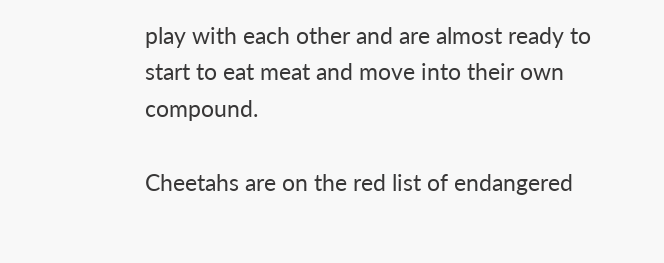play with each other and are almost ready to start to eat meat and move into their own compound.

Cheetahs are on the red list of endangered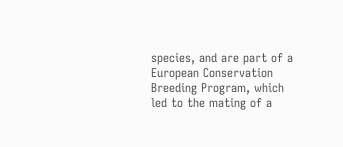species, and are part of a European Conservation Breeding Program, which led to the mating of a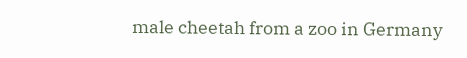male cheetah from a zoo in Germany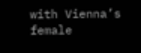with Vienna’s female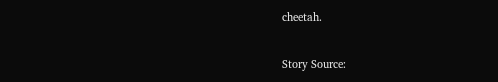cheetah.

Story Source: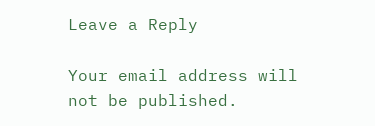Leave a Reply

Your email address will not be published.